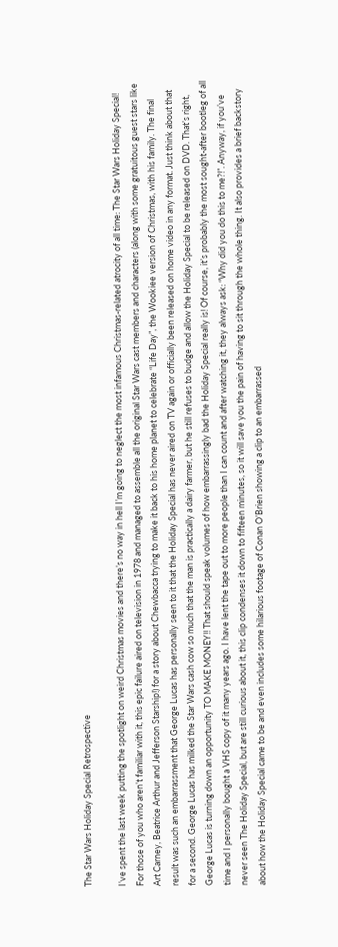The Star Wars Holiday Special Retrospective

I’ve spent the last week putting the spotlight on weird Christmas movies and there’s no way in hell I’m going to neglect the most infamous Christmas-related atrocity of all time: The Star Wars Holiday Special! For those of you who aren’t familiar with it, this epic failure aired on television in 1978 and managed to assemble all the original Star Wars cast members and characters (along with some gratuitous guest stars like Art Carney, Beatrice Arthur and Jefferson Starship!) for a story about Chewbacca trying to make it back to his home planet to celebrate “Life Day”, the Wookiee version of Christmas, with his family. The final result was such an embarrassment that George Lucas has personally seen to it that the Holiday Special has never aired on TV again or officially been released on home video in any format. Just think about that for a second. George Lucas has milked the Star Wars cash cow so much that the man is practically a dairy farmer, but he still refuses to budge and allow the Holiday Special to be released on DVD. That’s right, George Lucas is turning down an opportunity TO MAKE MONEY!! That should speak volumes of how embarrassingly bad the Holiday Special really is! Of course, it’s probably the most sought-after bootleg of all time and I personally bought a VHS copy of it many years ago. I have lent the tape out to more people than I can count and after watching it, they always ask: “Why did you do this to me?!”. Anyway, if you’ve never seen The Holiday Special, but are still curious about it, this clip condenses it down to fifteen minutes, so it will save you the pain of having to sit through the whole thing. It also provides a brief backstory about how the Holiday Special came to be and even includes some hilarious footage of Conan O’Brien showing a clip to an embarrassed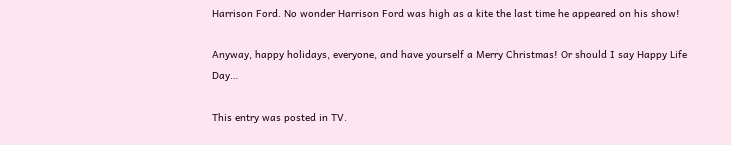Harrison Ford. No wonder Harrison Ford was high as a kite the last time he appeared on his show!

Anyway, happy holidays, everyone, and have yourself a Merry Christmas! Or should I say Happy Life Day…

This entry was posted in TV.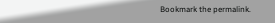Bookmark the permalink.